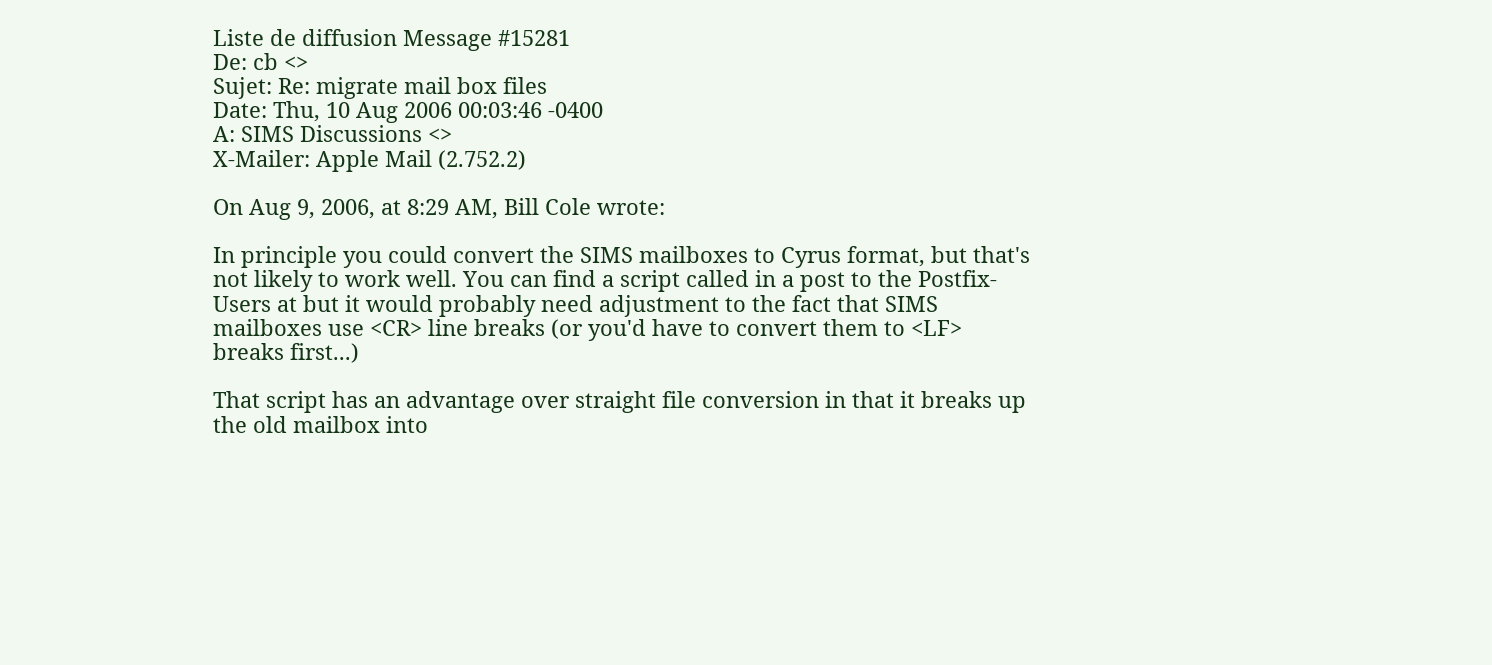Liste de diffusion Message #15281
De: cb <>
Sujet: Re: migrate mail box files
Date: Thu, 10 Aug 2006 00:03:46 -0400
A: SIMS Discussions <>
X-Mailer: Apple Mail (2.752.2)

On Aug 9, 2006, at 8:29 AM, Bill Cole wrote:

In principle you could convert the SIMS mailboxes to Cyrus format, but that's not likely to work well. You can find a script called in a post to the Postfix-Users at but it would probably need adjustment to the fact that SIMS mailboxes use <CR> line breaks (or you'd have to convert them to <LF> breaks first...)

That script has an advantage over straight file conversion in that it breaks up the old mailbox into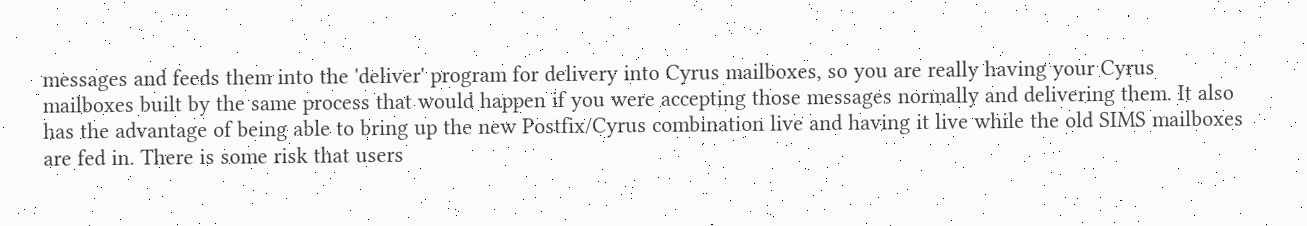messages and feeds them into the 'deliver' program for delivery into Cyrus mailboxes, so you are really having your Cyrus mailboxes built by the same process that would happen if you were accepting those messages normally and delivering them. It also has the advantage of being able to bring up the new Postfix/Cyrus combination live and having it live while the old SIMS mailboxes are fed in. There is some risk that users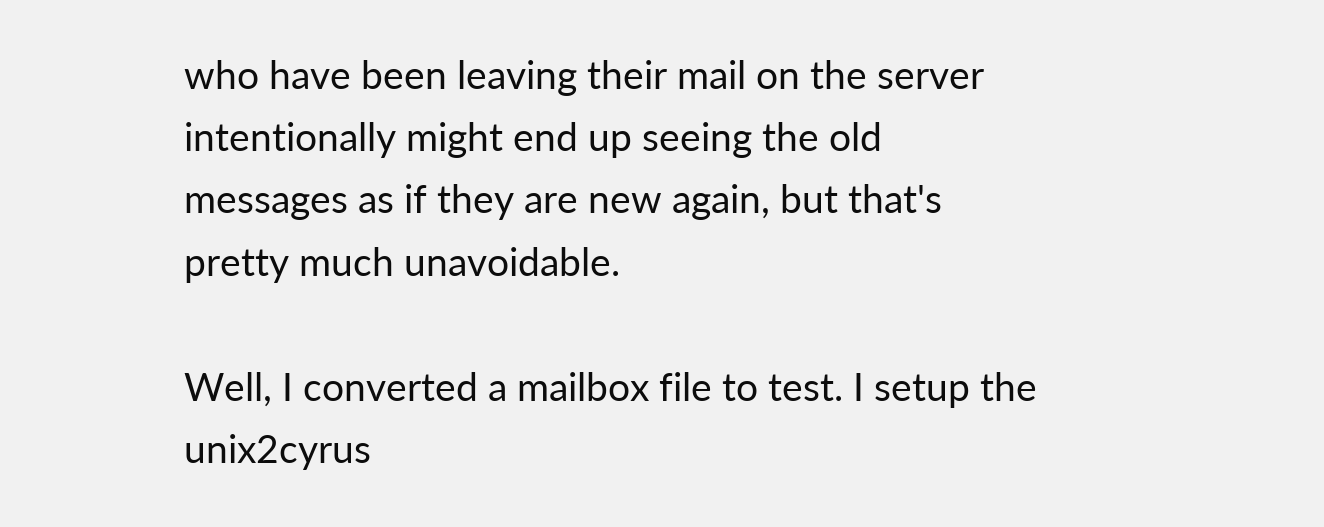who have been leaving their mail on the server intentionally might end up seeing the old messages as if they are new again, but that's pretty much unavoidable.

Well, I converted a mailbox file to test. I setup the unix2cyrus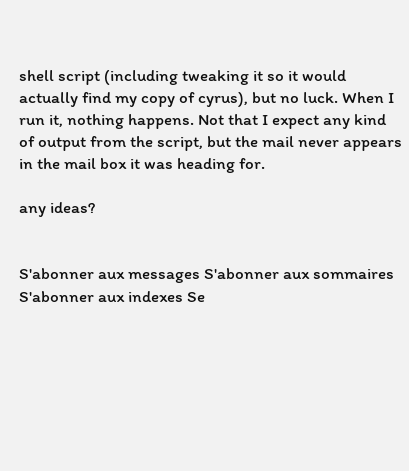shell script (including tweaking it so it would actually find my copy of cyrus), but no luck. When I run it, nothing happens. Not that I expect any kind of output from the script, but the mail never appears in the mail box it was heading for.

any ideas?


S'abonner aux messages S'abonner aux sommaires S'abonner aux indexes Se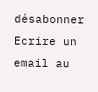désabonner Ecrire un email au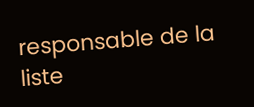responsable de la liste